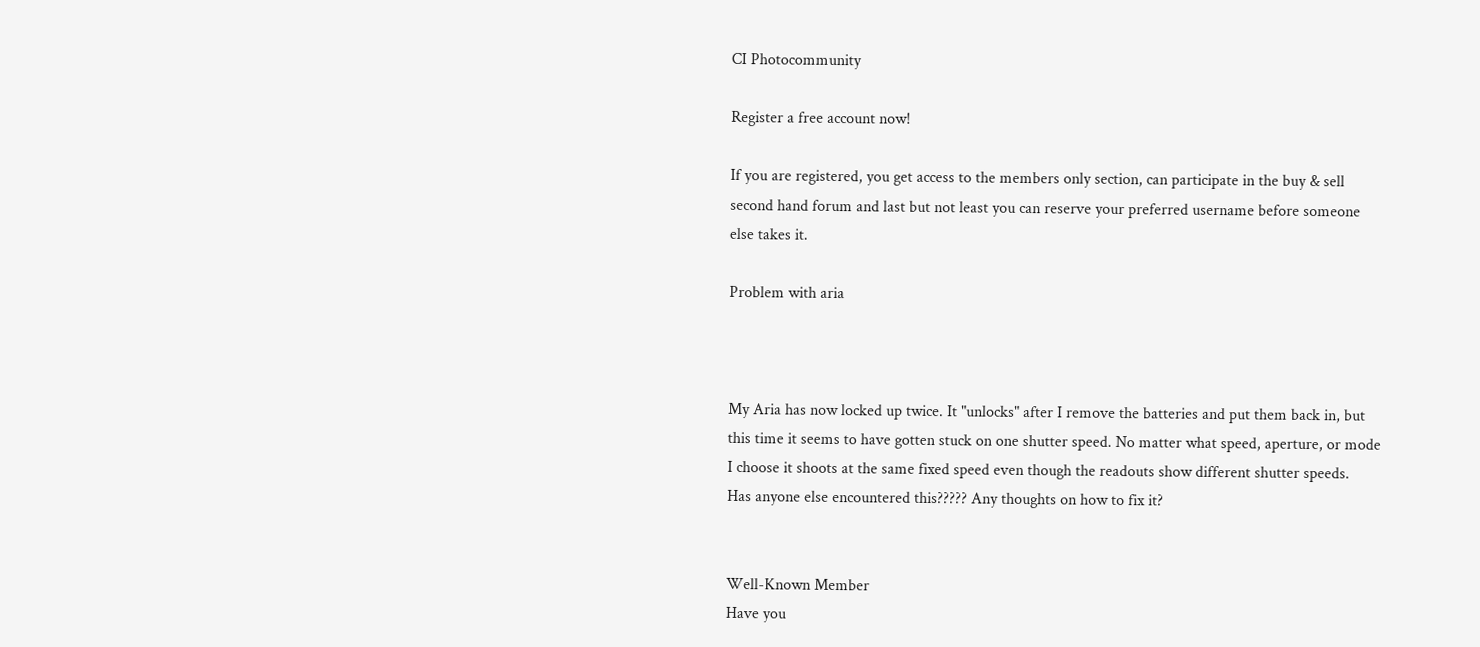CI Photocommunity

Register a free account now!

If you are registered, you get access to the members only section, can participate in the buy & sell second hand forum and last but not least you can reserve your preferred username before someone else takes it.

Problem with aria



My Aria has now locked up twice. It "unlocks" after I remove the batteries and put them back in, but this time it seems to have gotten stuck on one shutter speed. No matter what speed, aperture, or mode I choose it shoots at the same fixed speed even though the readouts show different shutter speeds.
Has anyone else encountered this????? Any thoughts on how to fix it?


Well-Known Member
Have you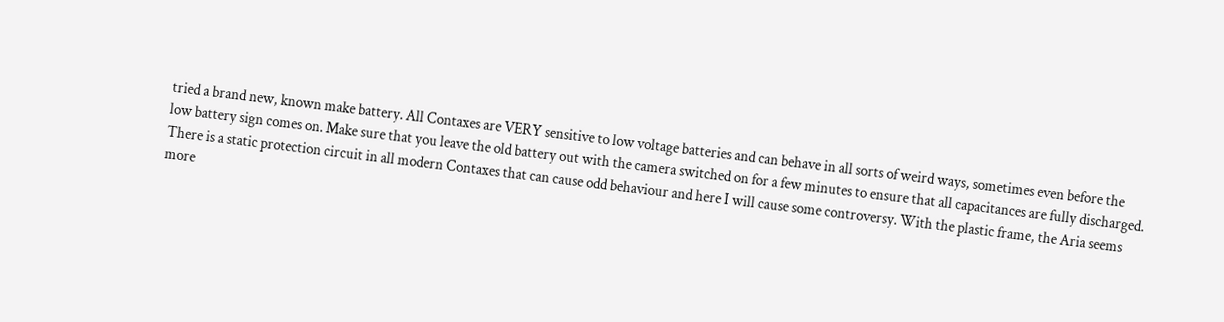tried a brand new, known make battery. All Contaxes are VERY sensitive to low voltage batteries and can behave in all sorts of weird ways, sometimes even before the low battery sign comes on. Make sure that you leave the old battery out with the camera switched on for a few minutes to ensure that all capacitances are fully discharged. There is a static protection circuit in all modern Contaxes that can cause odd behaviour and here I will cause some controversy. With the plastic frame, the Aria seems more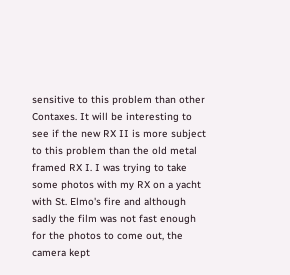sensitive to this problem than other Contaxes. It will be interesting to see if the new RX II is more subject to this problem than the old metal framed RX I. I was trying to take some photos with my RX on a yacht with St. Elmo's fire and although sadly the film was not fast enough for the photos to come out, the camera kept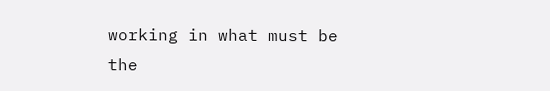working in what must be the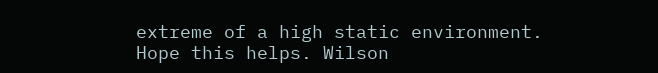extreme of a high static environment. Hope this helps. Wilson